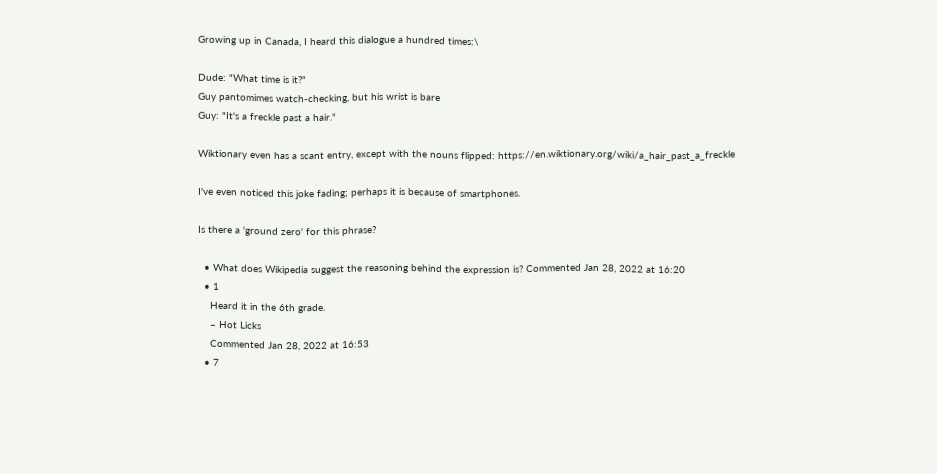Growing up in Canada, I heard this dialogue a hundred times:\

Dude: "What time is it?"
Guy pantomimes watch-checking, but his wrist is bare
Guy: "It's a freckle past a hair."

Wiktionary even has a scant entry, except with the nouns flipped: https://en.wiktionary.org/wiki/a_hair_past_a_freckle

I've even noticed this joke fading; perhaps it is because of smartphones.

Is there a 'ground zero' for this phrase?

  • What does Wikipedia suggest the reasoning behind the expression is? Commented Jan 28, 2022 at 16:20
  • 1
    Heard it in the 6th grade.
    – Hot Licks
    Commented Jan 28, 2022 at 16:53
  • 7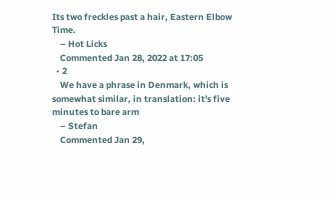Its two freckles past a hair, Eastern Elbow Time.
    – Hot Licks
    Commented Jan 28, 2022 at 17:05
  • 2
    We have a phrase in Denmark, which is somewhat similar, in translation: it's five minutes to bare arm
    – Stefan
    Commented Jan 29,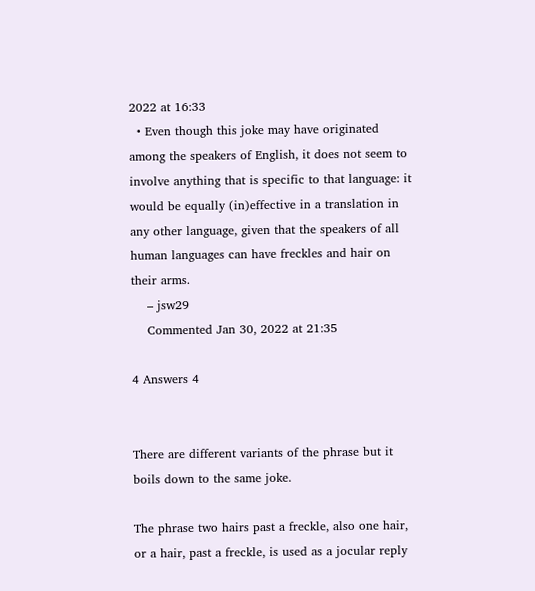2022 at 16:33
  • Even though this joke may have originated among the speakers of English, it does not seem to involve anything that is specific to that language: it would be equally (in)effective in a translation in any other language, given that the speakers of all human languages can have freckles and hair on their arms.
    – jsw29
    Commented Jan 30, 2022 at 21:35

4 Answers 4


There are different variants of the phrase but it boils down to the same joke.

The phrase two hairs past a freckle, also one hair, or a hair, past a freckle, is used as a jocular reply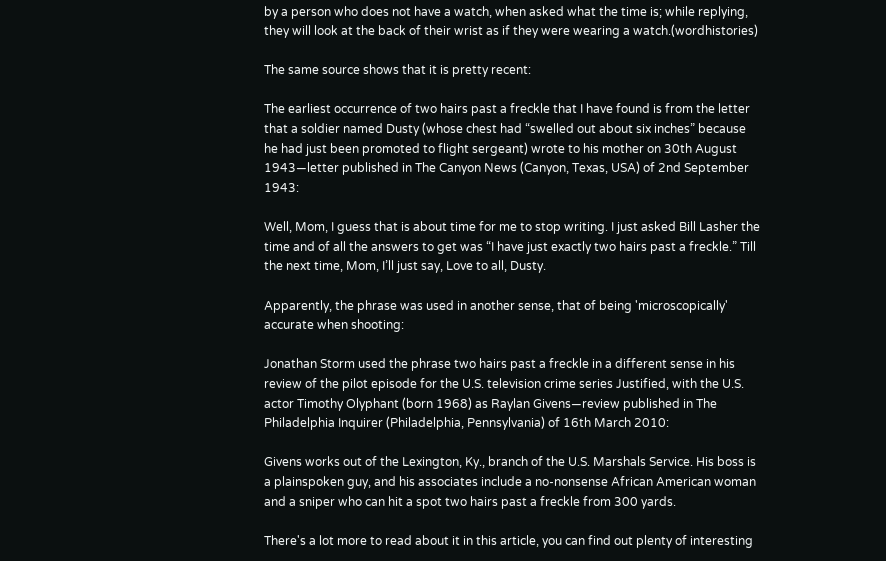by a person who does not have a watch, when asked what the time is; while replying, they will look at the back of their wrist as if they were wearing a watch.(wordhistories)

The same source shows that it is pretty recent:

The earliest occurrence of two hairs past a freckle that I have found is from the letter that a soldier named Dusty (whose chest had “swelled out about six inches” because he had just been promoted to flight sergeant) wrote to his mother on 30th August 1943—letter published in The Canyon News (Canyon, Texas, USA) of 2nd September 1943:

Well, Mom, I guess that is about time for me to stop writing. I just asked Bill Lasher the time and of all the answers to get was “I have just exactly two hairs past a freckle.” Till the next time, Mom, I’ll just say, Love to all, Dusty.

Apparently, the phrase was used in another sense, that of being 'microscopically' accurate when shooting:

Jonathan Storm used the phrase two hairs past a freckle in a different sense in his review of the pilot episode for the U.S. television crime series Justified, with the U.S. actor Timothy Olyphant (born 1968) as Raylan Givens—review published in The Philadelphia Inquirer (Philadelphia, Pennsylvania) of 16th March 2010:

Givens works out of the Lexington, Ky., branch of the U.S. Marshals Service. His boss is a plainspoken guy, and his associates include a no-nonsense African American woman and a sniper who can hit a spot two hairs past a freckle from 300 yards.

There's a lot more to read about it in this article, you can find out plenty of interesting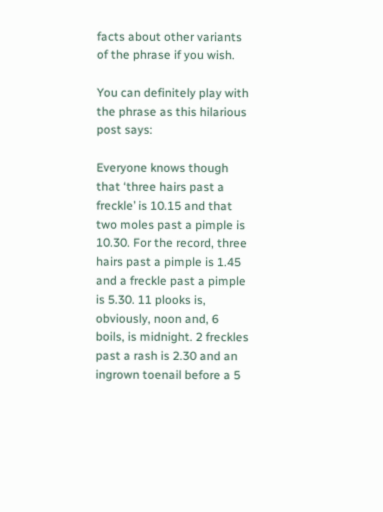facts about other variants of the phrase if you wish.

You can definitely play with the phrase as this hilarious post says:

Everyone knows though that ‘three hairs past a freckle’ is 10.15 and that two moles past a pimple is 10.30. For the record, three hairs past a pimple is 1.45 and a freckle past a pimple is 5.30. 11 plooks is, obviously, noon and, 6 boils, is midnight. 2 freckles past a rash is 2.30 and an ingrown toenail before a 5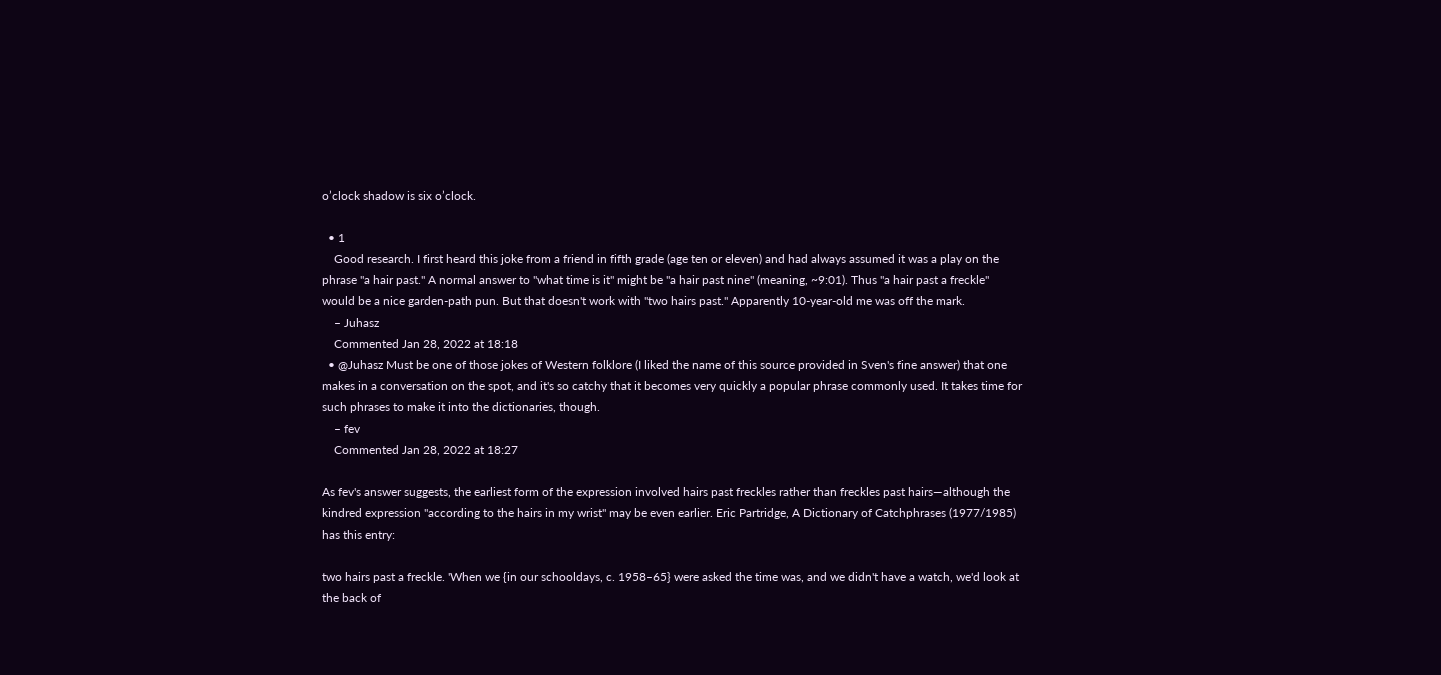o’clock shadow is six o’clock.

  • 1
    Good research. I first heard this joke from a friend in fifth grade (age ten or eleven) and had always assumed it was a play on the phrase "a hair past." A normal answer to "what time is it" might be "a hair past nine" (meaning, ~9:01). Thus "a hair past a freckle" would be a nice garden-path pun. But that doesn't work with "two hairs past." Apparently 10-year-old me was off the mark.
    – Juhasz
    Commented Jan 28, 2022 at 18:18
  • @Juhasz Must be one of those jokes of Western folklore (I liked the name of this source provided in Sven's fine answer) that one makes in a conversation on the spot, and it's so catchy that it becomes very quickly a popular phrase commonly used. It takes time for such phrases to make it into the dictionaries, though.
    – fev
    Commented Jan 28, 2022 at 18:27

As fev's answer suggests, the earliest form of the expression involved hairs past freckles rather than freckles past hairs—although the kindred expression "according to the hairs in my wrist" may be even earlier. Eric Partridge, A Dictionary of Catchphrases (1977/1985) has this entry:

two hairs past a freckle. 'When we {in our schooldays, c. 1958–65} were asked the time was, and we didn't have a watch, we'd look at the back of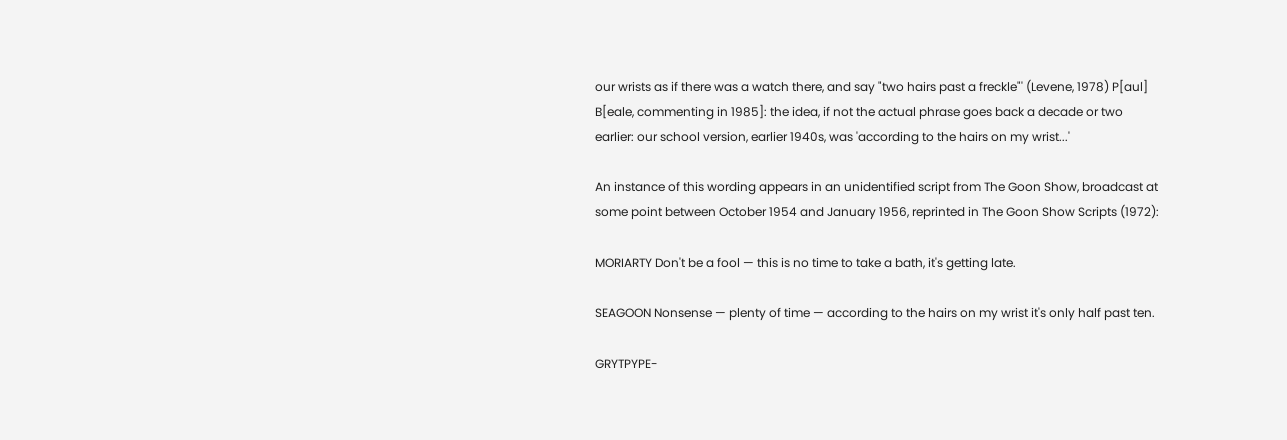our wrists as if there was a watch there, and say "two hairs past a freckle"' (Levene, 1978) P[aul] B[eale, commenting in 1985]: the idea, if not the actual phrase goes back a decade or two earlier: our school version, earlier 1940s, was 'according to the hairs on my wrist...'

An instance of this wording appears in an unidentified script from The Goon Show, broadcast at some point between October 1954 and January 1956, reprinted in The Goon Show Scripts (1972):

MORIARTY Don't be a fool — this is no time to take a bath, it's getting late.

SEAGOON Nonsense — plenty of time — according to the hairs on my wrist it's only half past ten.

GRYTPYPE-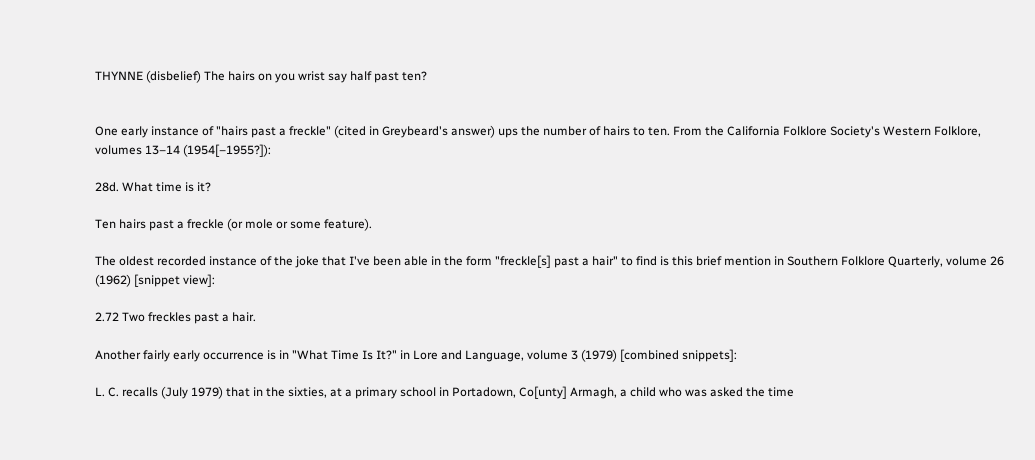THYNNE (disbelief) The hairs on you wrist say half past ten?


One early instance of "hairs past a freckle" (cited in Greybeard's answer) ups the number of hairs to ten. From the California Folklore Society's Western Folklore, volumes 13–14 (1954[–1955?]):

28d. What time is it?

Ten hairs past a freckle (or mole or some feature).

The oldest recorded instance of the joke that I've been able in the form "freckle[s] past a hair" to find is this brief mention in Southern Folklore Quarterly, volume 26 (1962) [snippet view]:

2.72 Two freckles past a hair.

Another fairly early occurrence is in "What Time Is It?" in Lore and Language, volume 3 (1979) [combined snippets]:

L. C. recalls (July 1979) that in the sixties, at a primary school in Portadown, Co[unty] Armagh, a child who was asked the time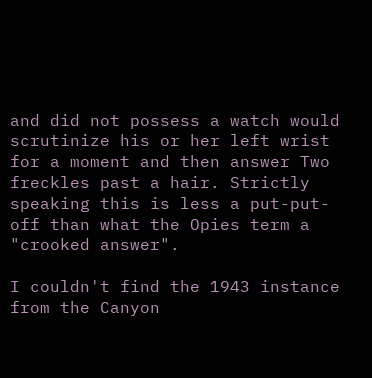and did not possess a watch would scrutinize his or her left wrist for a moment and then answer Two freckles past a hair. Strictly speaking this is less a put-put-off than what the Opies term a "crooked answer".

I couldn't find the 1943 instance from the Canyon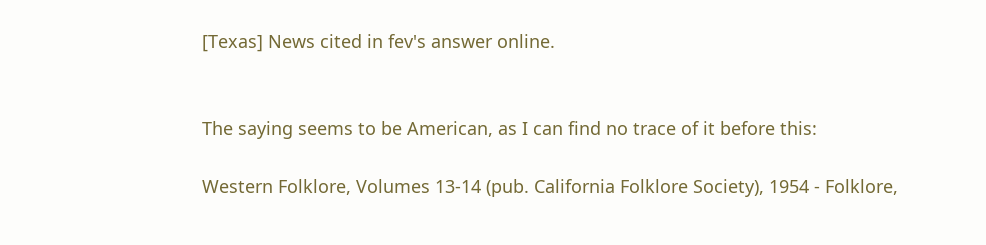[Texas] News cited in fev's answer online.


The saying seems to be American, as I can find no trace of it before this:

Western Folklore, Volumes 13-14 (pub. California Folklore Society), 1954 - Folklore,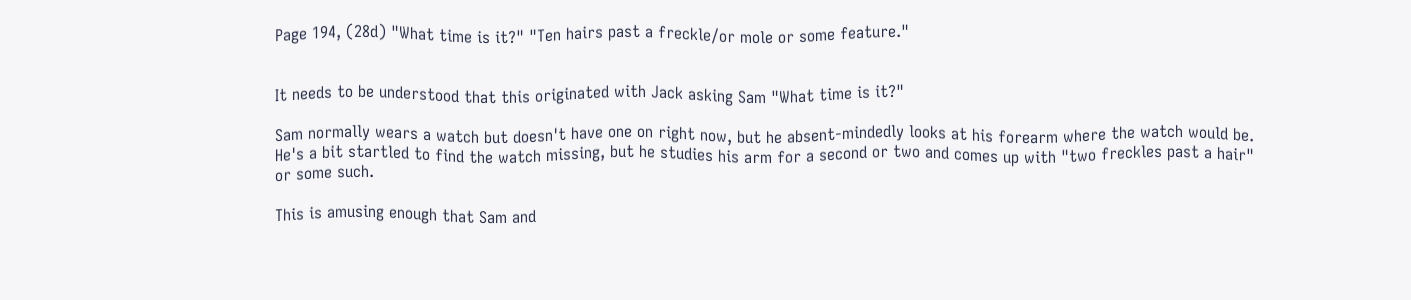Page 194, (28d) "What time is it?" "Ten hairs past a freckle/or mole or some feature."


It needs to be understood that this originated with Jack asking Sam "What time is it?"

Sam normally wears a watch but doesn't have one on right now, but he absent-mindedly looks at his forearm where the watch would be. He's a bit startled to find the watch missing, but he studies his arm for a second or two and comes up with "two freckles past a hair" or some such.

This is amusing enough that Sam and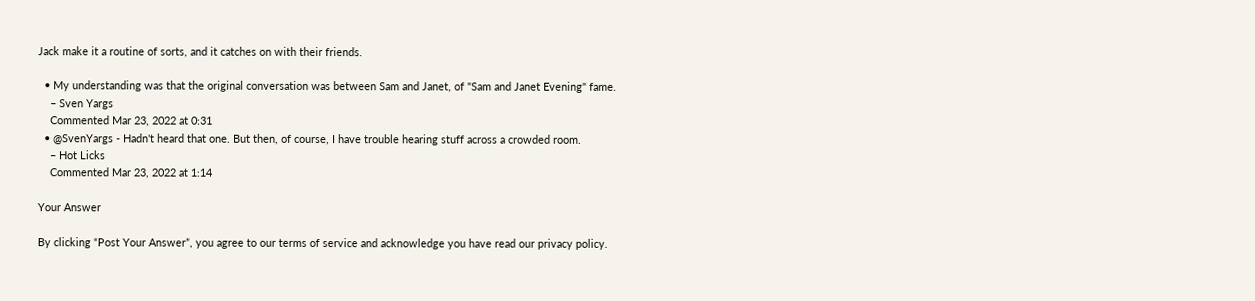Jack make it a routine of sorts, and it catches on with their friends.

  • My understanding was that the original conversation was between Sam and Janet, of "Sam and Janet Evening" fame.
    – Sven Yargs
    Commented Mar 23, 2022 at 0:31
  • @SvenYargs - Hadn't heard that one. But then, of course, I have trouble hearing stuff across a crowded room.
    – Hot Licks
    Commented Mar 23, 2022 at 1:14

Your Answer

By clicking “Post Your Answer”, you agree to our terms of service and acknowledge you have read our privacy policy.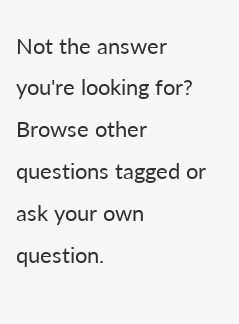Not the answer you're looking for? Browse other questions tagged or ask your own question.